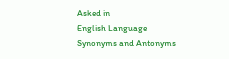Asked in
English Language
Synonyms and Antonyms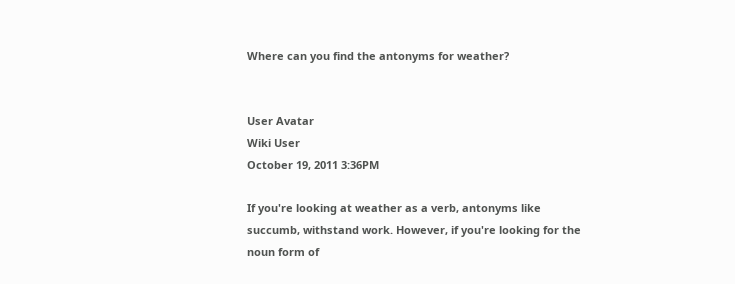Where can you find the antonyms for weather?


User Avatar
Wiki User
October 19, 2011 3:36PM

If you're looking at weather as a verb, antonyms like succumb, withstand work. However, if you're looking for the noun form of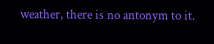weather, there is no antonym to it.